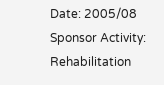Date: 2005/08
Sponsor Activity: Rehabilitation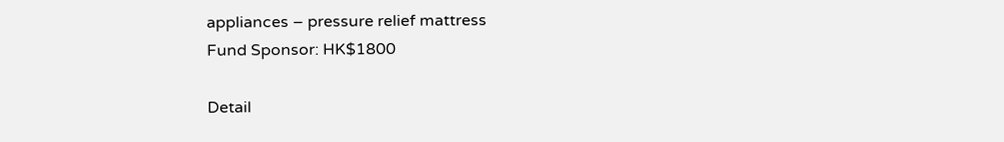appliances – pressure relief mattress
Fund Sponsor: HK$1800

Detail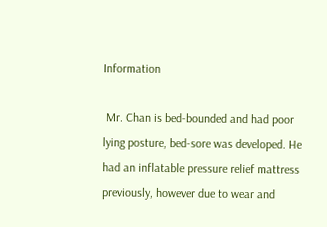Information

 Mr. Chan is bed-bounded and had poor lying posture, bed-sore was developed. He had an inflatable pressure relief mattress previously, however due to wear and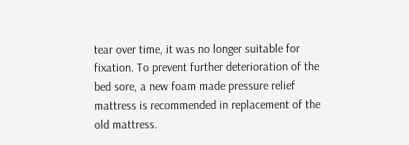tear over time, it was no longer suitable for fixation. To prevent further deterioration of the bed sore, a new foam made pressure relief mattress is recommended in replacement of the old mattress.